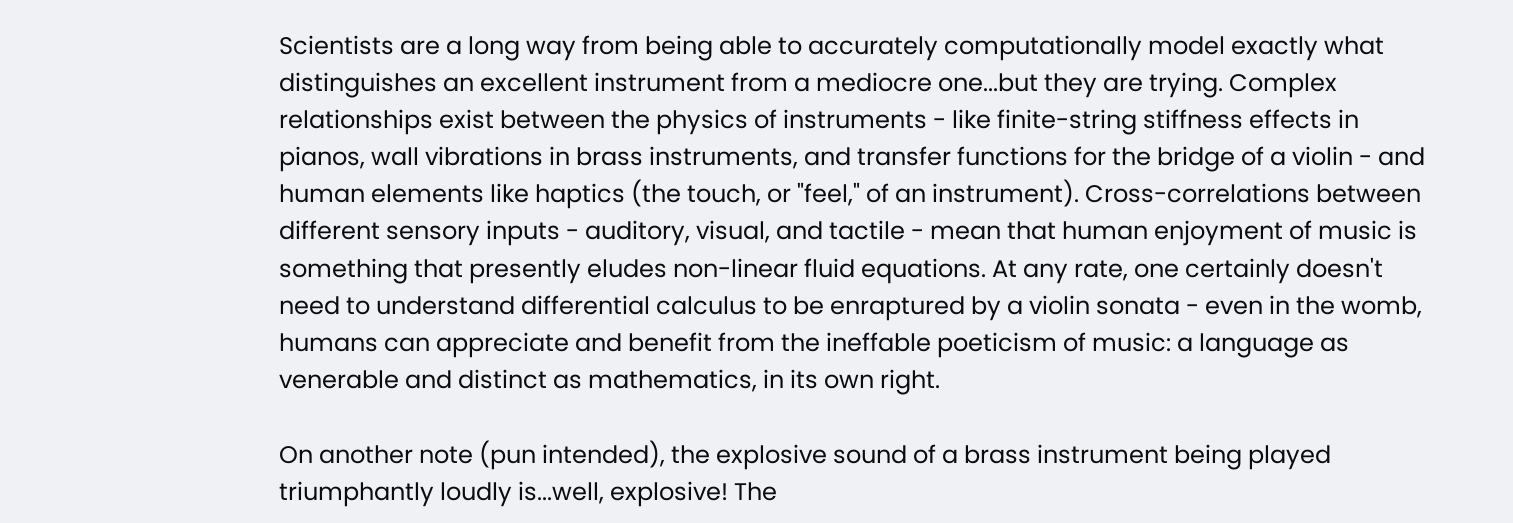Scientists are a long way from being able to accurately computationally model exactly what distinguishes an excellent instrument from a mediocre one...but they are trying. Complex relationships exist between the physics of instruments - like finite-string stiffness effects in pianos, wall vibrations in brass instruments, and transfer functions for the bridge of a violin - and human elements like haptics (the touch, or "feel," of an instrument). Cross-correlations between different sensory inputs - auditory, visual, and tactile - mean that human enjoyment of music is something that presently eludes non-linear fluid equations. At any rate, one certainly doesn't need to understand differential calculus to be enraptured by a violin sonata - even in the womb, humans can appreciate and benefit from the ineffable poeticism of music: a language as venerable and distinct as mathematics, in its own right.

On another note (pun intended), the explosive sound of a brass instrument being played triumphantly loudly is...well, explosive! The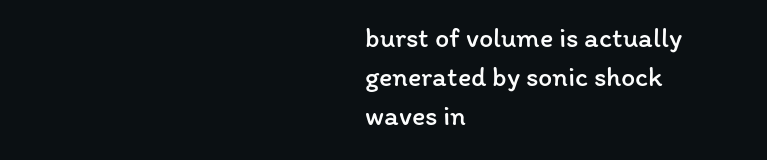burst of volume is actually generated by sonic shock waves in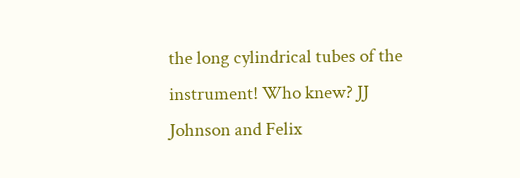the long cylindrical tubes of the instrument! Who knew? JJ Johnson and Felix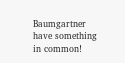Baumgartner have something in common!